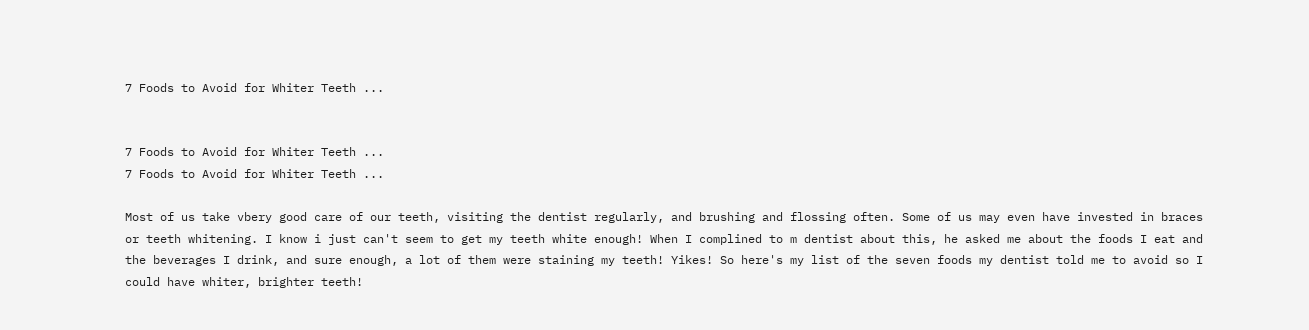7 Foods to Avoid for Whiter Teeth ...


7 Foods to Avoid for Whiter Teeth ...
7 Foods to Avoid for Whiter Teeth ...

Most of us take vbery good care of our teeth, visiting the dentist regularly, and brushing and flossing often. Some of us may even have invested in braces or teeth whitening. I know i just can't seem to get my teeth white enough! When I complined to m dentist about this, he asked me about the foods I eat and the beverages I drink, and sure enough, a lot of them were staining my teeth! Yikes! So here's my list of the seven foods my dentist told me to avoid so I could have whiter, brighter teeth!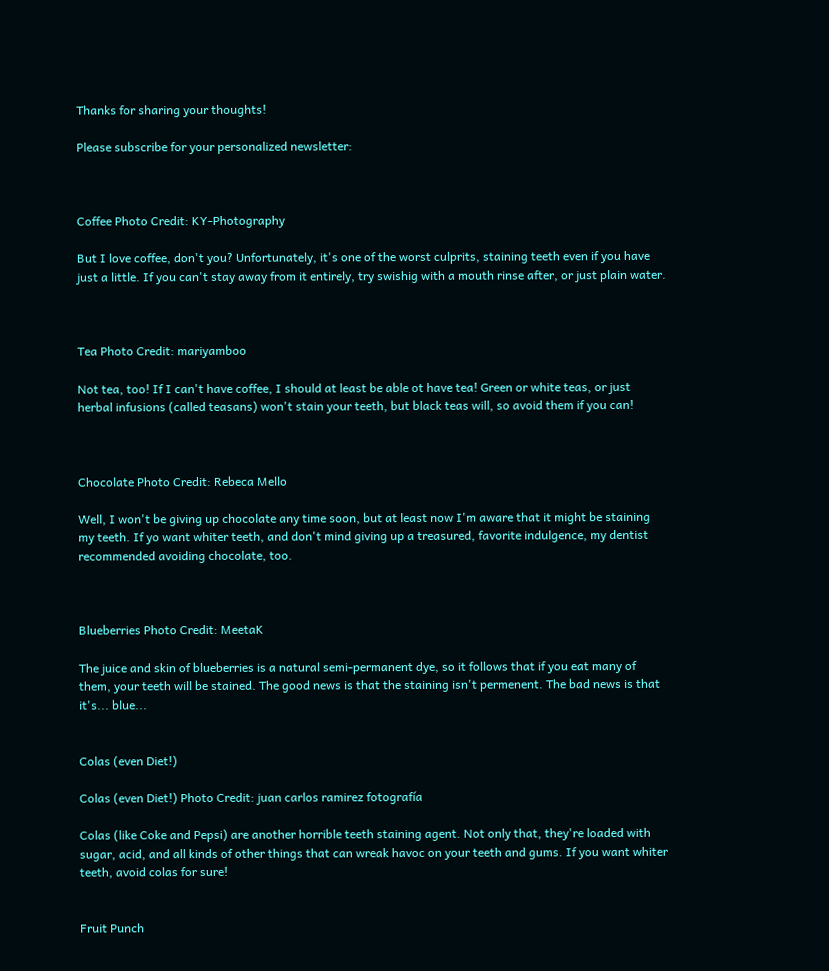Thanks for sharing your thoughts!

Please subscribe for your personalized newsletter:



Coffee Photo Credit: KY-Photography

But I love coffee, don't you? Unfortunately, it's one of the worst culprits, staining teeth even if you have just a little. If you can't stay away from it entirely, try swishig with a mouth rinse after, or just plain water.



Tea Photo Credit: mariyamboo

Not tea, too! If I can't have coffee, I should at least be able ot have tea! Green or white teas, or just herbal infusions (called teasans) won't stain your teeth, but black teas will, so avoid them if you can!



Chocolate Photo Credit: Rebeca Mello

Well, I won't be giving up chocolate any time soon, but at least now I'm aware that it might be staining my teeth. If yo want whiter teeth, and don't mind giving up a treasured, favorite indulgence, my dentist recommended avoiding chocolate, too.



Blueberries Photo Credit: MeetaK

The juice and skin of blueberries is a natural semi-permanent dye, so it follows that if you eat many of them, your teeth will be stained. The good news is that the staining isn't permenent. The bad news is that it's... blue...


Colas (even Diet!)

Colas (even Diet!) Photo Credit: juan carlos ramirez fotografía

Colas (like Coke and Pepsi) are another horrible teeth staining agent. Not only that, they're loaded with sugar, acid, and all kinds of other things that can wreak havoc on your teeth and gums. If you want whiter teeth, avoid colas for sure!


Fruit Punch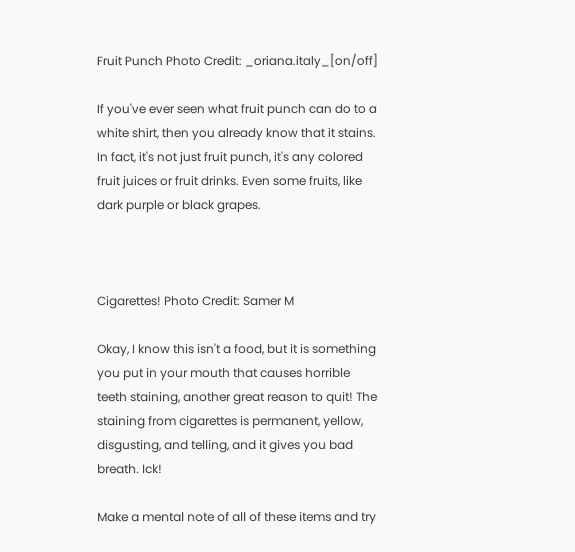Fruit Punch Photo Credit: _oriana.italy_[on/off]

If you've ever seen what fruit punch can do to a white shirt, then you already know that it stains. In fact, it's not just fruit punch, it's any colored fruit juices or fruit drinks. Even some fruits, like dark purple or black grapes.



Cigarettes! Photo Credit: Samer M

Okay, I know this isn't a food, but it is something you put in your mouth that causes horrible teeth staining, another great reason to quit! The staining from cigarettes is permanent, yellow, disgusting, and telling, and it gives you bad breath. Ick!

Make a mental note of all of these items and try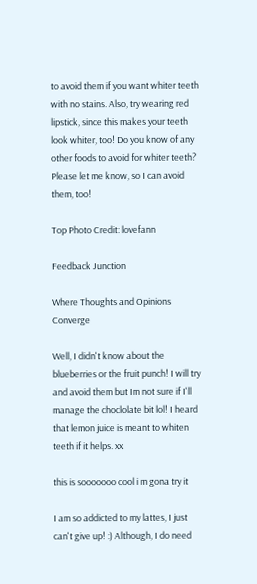to avoid them if you want whiter teeth with no stains. Also, try wearing red lipstick, since this makes your teeth look whiter, too! Do you know of any other foods to avoid for whiter teeth? Please let me know, so I can avoid them, too!

Top Photo Credit: lovefann

Feedback Junction

Where Thoughts and Opinions Converge

Well, I didn't know about the blueberries or the fruit punch! I will try and avoid them but Im not sure if I'll manage the choclolate bit lol! I heard that lemon juice is meant to whiten teeth if it helps. xx

this is sooooooo cool i m gona try it

I am so addicted to my lattes, I just can't give up! :) Although, I do need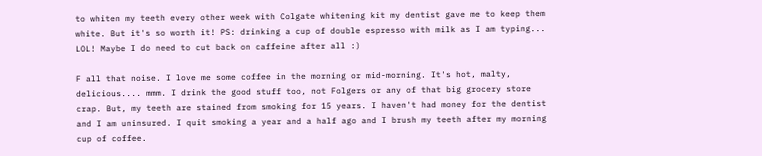to whiten my teeth every other week with Colgate whitening kit my dentist gave me to keep them white. But it's so worth it! PS: drinking a cup of double espresso with milk as I am typing... LOL! Maybe I do need to cut back on caffeine after all :)

F all that noise. I love me some coffee in the morning or mid-morning. It's hot, malty, delicious.... mmm. I drink the good stuff too, not Folgers or any of that big grocery store crap. But, my teeth are stained from smoking for 15 years. I haven't had money for the dentist and I am uninsured. I quit smoking a year and a half ago and I brush my teeth after my morning cup of coffee.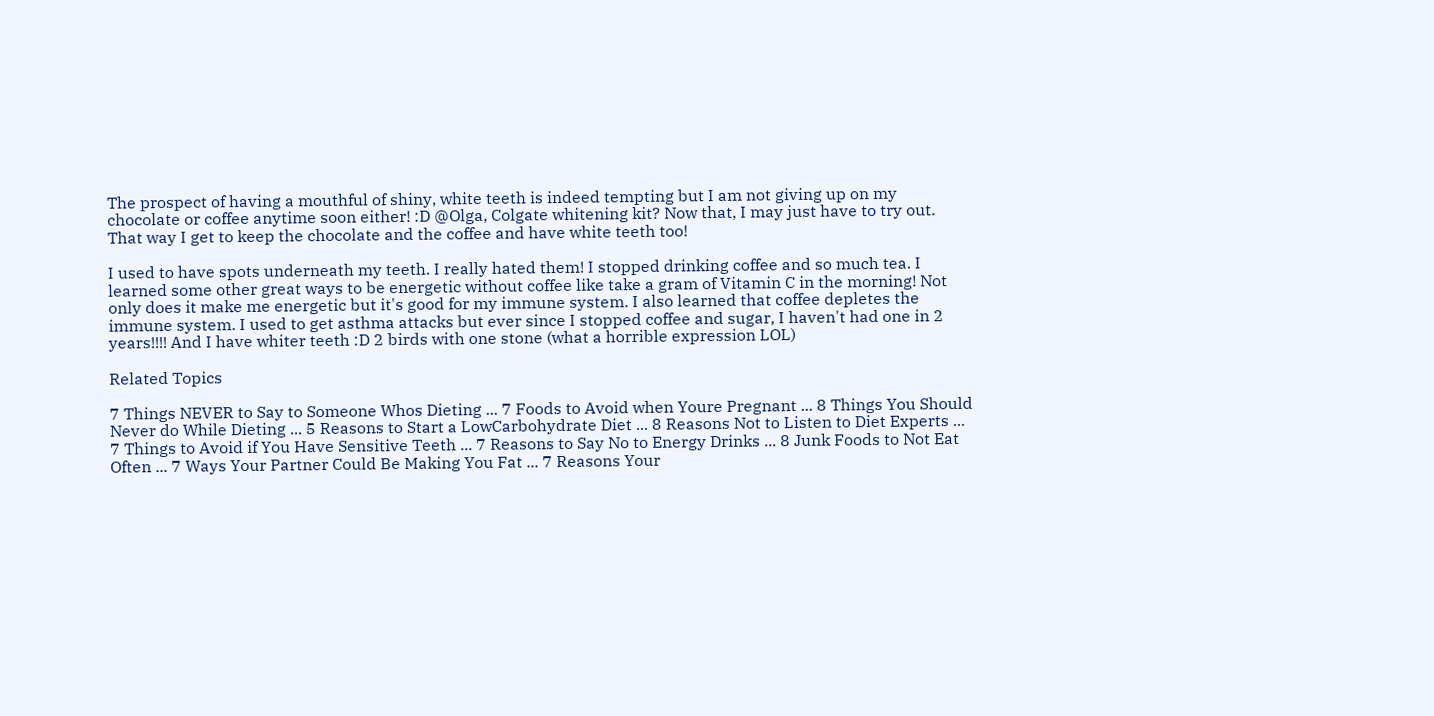The prospect of having a mouthful of shiny, white teeth is indeed tempting but I am not giving up on my chocolate or coffee anytime soon either! :D @Olga, Colgate whitening kit? Now that, I may just have to try out. That way I get to keep the chocolate and the coffee and have white teeth too!

I used to have spots underneath my teeth. I really hated them! I stopped drinking coffee and so much tea. I learned some other great ways to be energetic without coffee like take a gram of Vitamin C in the morning! Not only does it make me energetic but it's good for my immune system. I also learned that coffee depletes the immune system. I used to get asthma attacks but ever since I stopped coffee and sugar, I haven't had one in 2 years!!!! And I have whiter teeth :D 2 birds with one stone (what a horrible expression LOL)

Related Topics

7 Things NEVER to Say to Someone Whos Dieting ... 7 Foods to Avoid when Youre Pregnant ... 8 Things You Should Never do While Dieting ... 5 Reasons to Start a LowCarbohydrate Diet ... 8 Reasons Not to Listen to Diet Experts ... 7 Things to Avoid if You Have Sensitive Teeth ... 7 Reasons to Say No to Energy Drinks ... 8 Junk Foods to Not Eat Often ... 7 Ways Your Partner Could Be Making You Fat ... 7 Reasons Your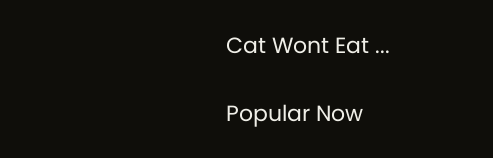Cat Wont Eat ...

Popular Now